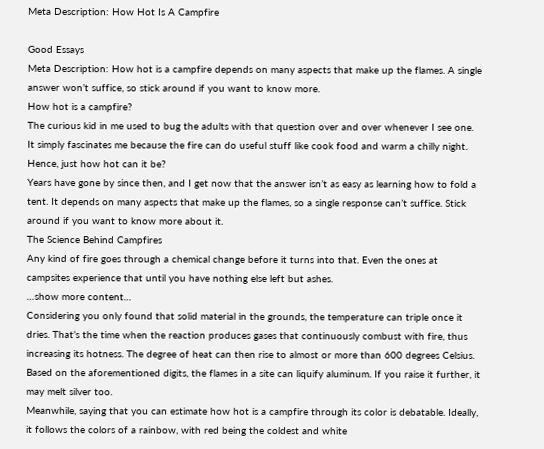Meta Description: How Hot Is A Campfire

Good Essays
Meta Description: How hot is a campfire depends on many aspects that make up the flames. A single answer won’t suffice, so stick around if you want to know more.
How hot is a campfire?
The curious kid in me used to bug the adults with that question over and over whenever I see one. It simply fascinates me because the fire can do useful stuff like cook food and warm a chilly night. Hence, just how hot can it be?
Years have gone by since then, and I get now that the answer isn’t as easy as learning how to fold a tent. It depends on many aspects that make up the flames, so a single response can’t suffice. Stick around if you want to know more about it.
The Science Behind Campfires
Any kind of fire goes through a chemical change before it turns into that. Even the ones at campsites experience that until you have nothing else left but ashes.
…show more content…
Considering you only found that solid material in the grounds, the temperature can triple once it dries. That’s the time when the reaction produces gases that continuously combust with fire, thus increasing its hotness. The degree of heat can then rise to almost or more than 600 degrees Celsius.
Based on the aforementioned digits, the flames in a site can liquify aluminum. If you raise it further, it may melt silver too.
Meanwhile, saying that you can estimate how hot is a campfire through its color is debatable. Ideally, it follows the colors of a rainbow, with red being the coldest and white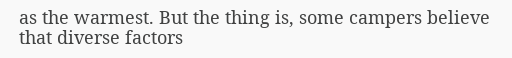as the warmest. But the thing is, some campers believe that diverse factors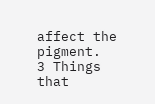affect the pigment.
3 Things that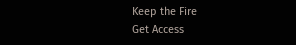Keep the Fire
Get Access